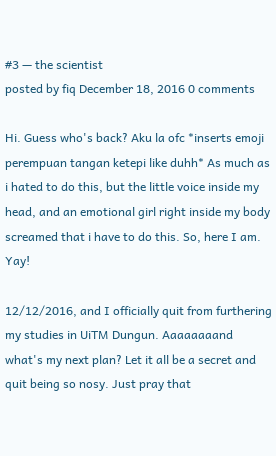#3 — the scientist
posted by fiq December 18, 2016 0 comments

Hi. Guess who's back? Aku la ofc *inserts emoji perempuan tangan ketepi like duhh* As much as i hated to do this, but the little voice inside my head, and an emotional girl right inside my body screamed that i have to do this. So, here I am. Yay!

12/12/2016, and I officially quit from furthering my studies in UiTM Dungun. Aaaaaaaand what's my next plan? Let it all be a secret and quit being so nosy. Just pray that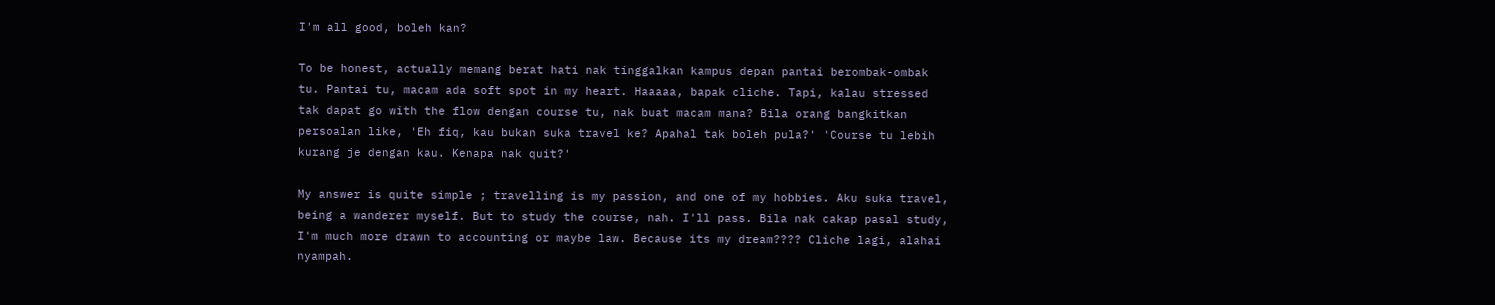I'm all good, boleh kan?

To be honest, actually memang berat hati nak tinggalkan kampus depan pantai berombak-ombak tu. Pantai tu, macam ada soft spot in my heart. Haaaaa, bapak cliche. Tapi, kalau stressed tak dapat go with the flow dengan course tu, nak buat macam mana? Bila orang bangkitkan persoalan like, 'Eh fiq, kau bukan suka travel ke? Apahal tak boleh pula?' 'Course tu lebih kurang je dengan kau. Kenapa nak quit?'

My answer is quite simple ; travelling is my passion, and one of my hobbies. Aku suka travel, being a wanderer myself. But to study the course, nah. I'll pass. Bila nak cakap pasal study, I'm much more drawn to accounting or maybe law. Because its my dream???? Cliche lagi, alahai nyampah.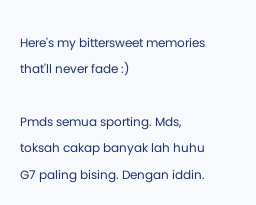Here's my bittersweet memories that'll never fade :)

Pmds semua sporting. Mds, toksah cakap banyak lah huhu G7 paling bising. Dengan iddin.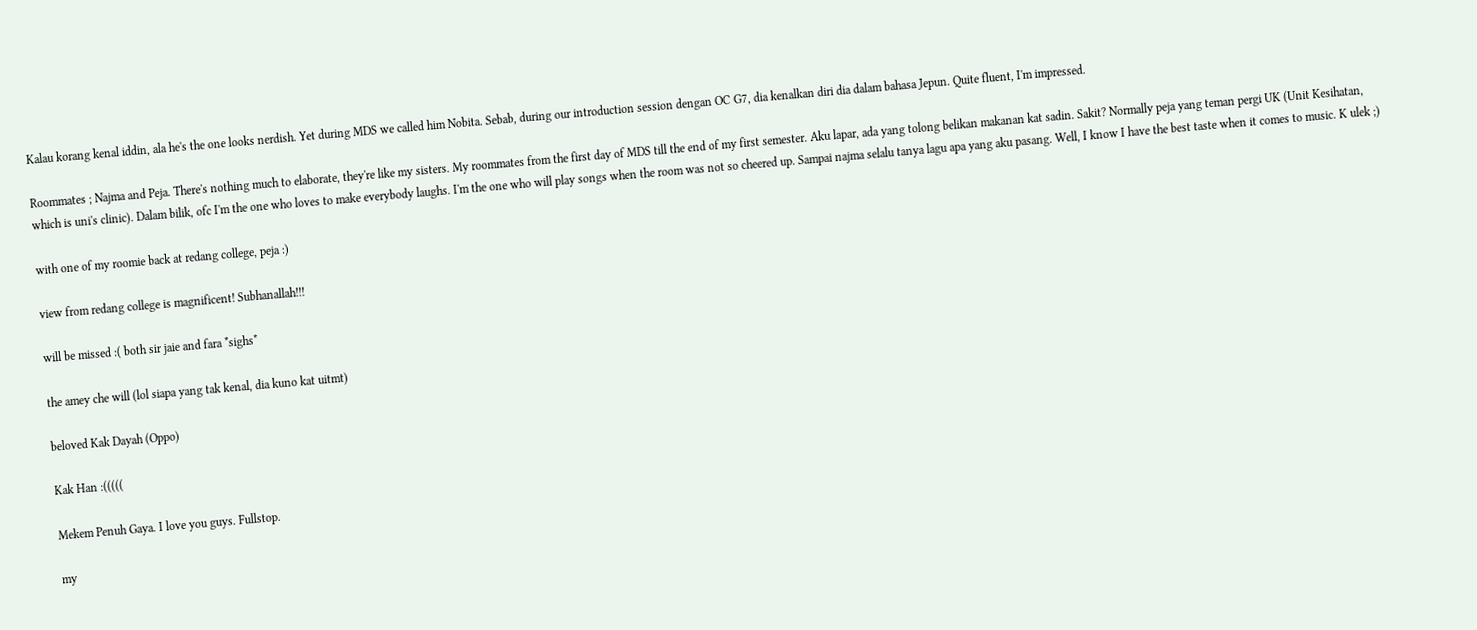Kalau korang kenal iddin, ala he's the one looks nerdish. Yet during MDS we called him Nobita. Sebab, during our introduction session dengan OC G7, dia kenalkan diri dia dalam bahasa Jepun. Quite fluent, I'm impressed.

Roommates ; Najma and Peja. There's nothing much to elaborate, they're like my sisters. My roommates from the first day of MDS till the end of my first semester. Aku lapar, ada yang tolong belikan makanan kat sadin. Sakit? Normally peja yang teman pergi UK (Unit Kesihatan, which is uni's clinic). Dalam bilik, ofc I'm the one who loves to make everybody laughs. I'm the one who will play songs when the room was not so cheered up. Sampai najma selalu tanya lagu apa yang aku pasang. Well, I know I have the best taste when it comes to music. K ulek ;)

with one of my roomie back at redang college, peja :)

view from redang college is magnificent! Subhanallah!!!

will be missed :( both sir jaie and fara *sighs*

the amey che will (lol siapa yang tak kenal, dia kuno kat uitmt)

beloved Kak Dayah (Oppo)

Kak Han :(((((

Mekem Penuh Gaya. I love you guys. Fullstop.

my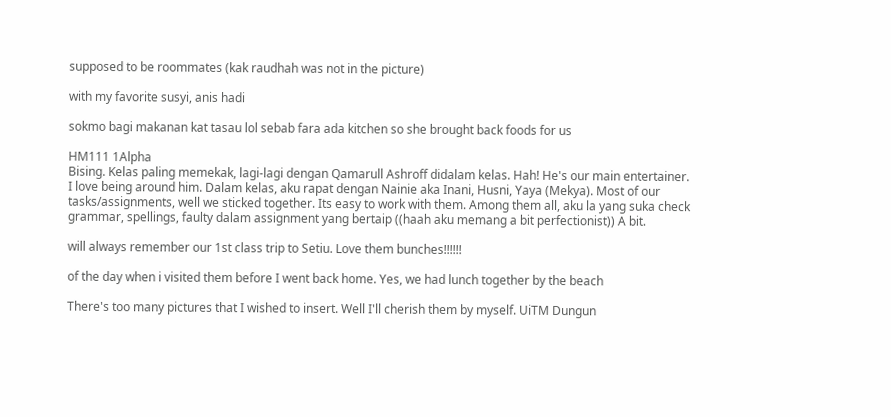supposed to be roommates (kak raudhah was not in the picture)

with my favorite susyi, anis hadi

sokmo bagi makanan kat tasau lol sebab fara ada kitchen so she brought back foods for us

HM111 1Alpha
Bising. Kelas paling memekak, lagi-lagi dengan Qamarull Ashroff didalam kelas. Hah! He's our main entertainer. I love being around him. Dalam kelas, aku rapat dengan Nainie aka Inani, Husni, Yaya (Mekya). Most of our tasks/assignments, well we sticked together. Its easy to work with them. Among them all, aku la yang suka check grammar, spellings, faulty dalam assignment yang bertaip ((haah aku memang a bit perfectionist)) A bit.

will always remember our 1st class trip to Setiu. Love them bunches!!!!!!

of the day when i visited them before I went back home. Yes, we had lunch together by the beach

There's too many pictures that I wished to insert. Well I'll cherish them by myself. UiTM Dungun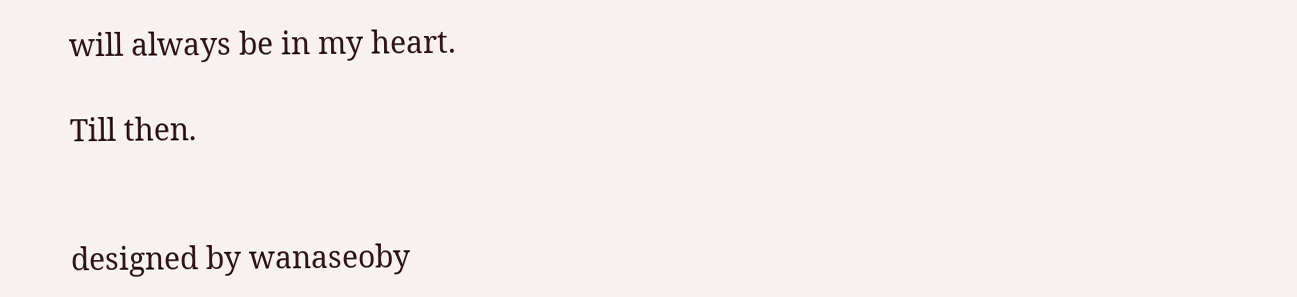will always be in my heart.

Till then.


designed by wanaseoby